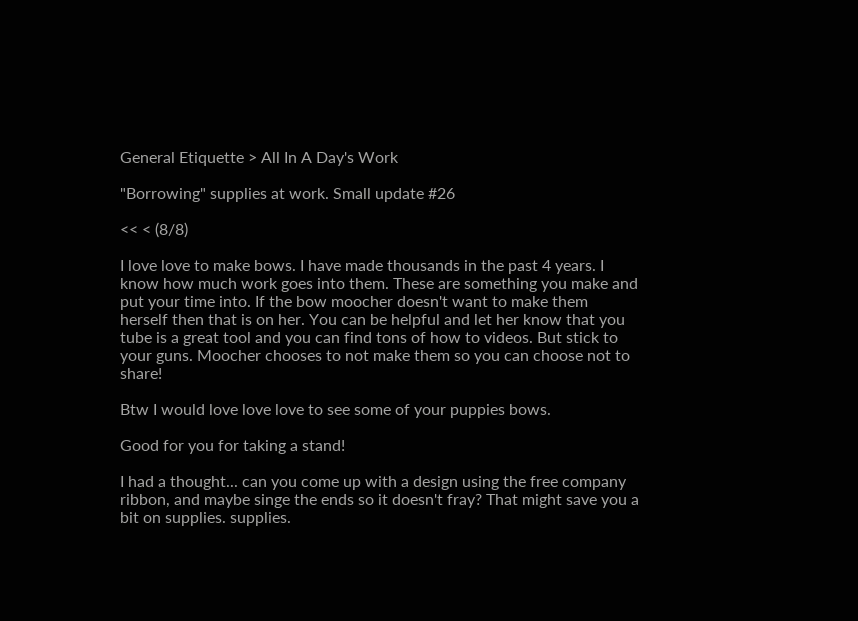General Etiquette > All In A Day's Work

"Borrowing" supplies at work. Small update #26

<< < (8/8)

I love love to make bows. I have made thousands in the past 4 years. I know how much work goes into them. These are something you make and put your time into. If the bow moocher doesn't want to make them herself then that is on her. You can be helpful and let her know that you tube is a great tool and you can find tons of how to videos. But stick to your guns. Moocher chooses to not make them so you can choose not to share!

Btw I would love love love to see some of your puppies bows.

Good for you for taking a stand!

I had a thought... can you come up with a design using the free company ribbon, and maybe singe the ends so it doesn't fray? That might save you a bit on supplies. supplies.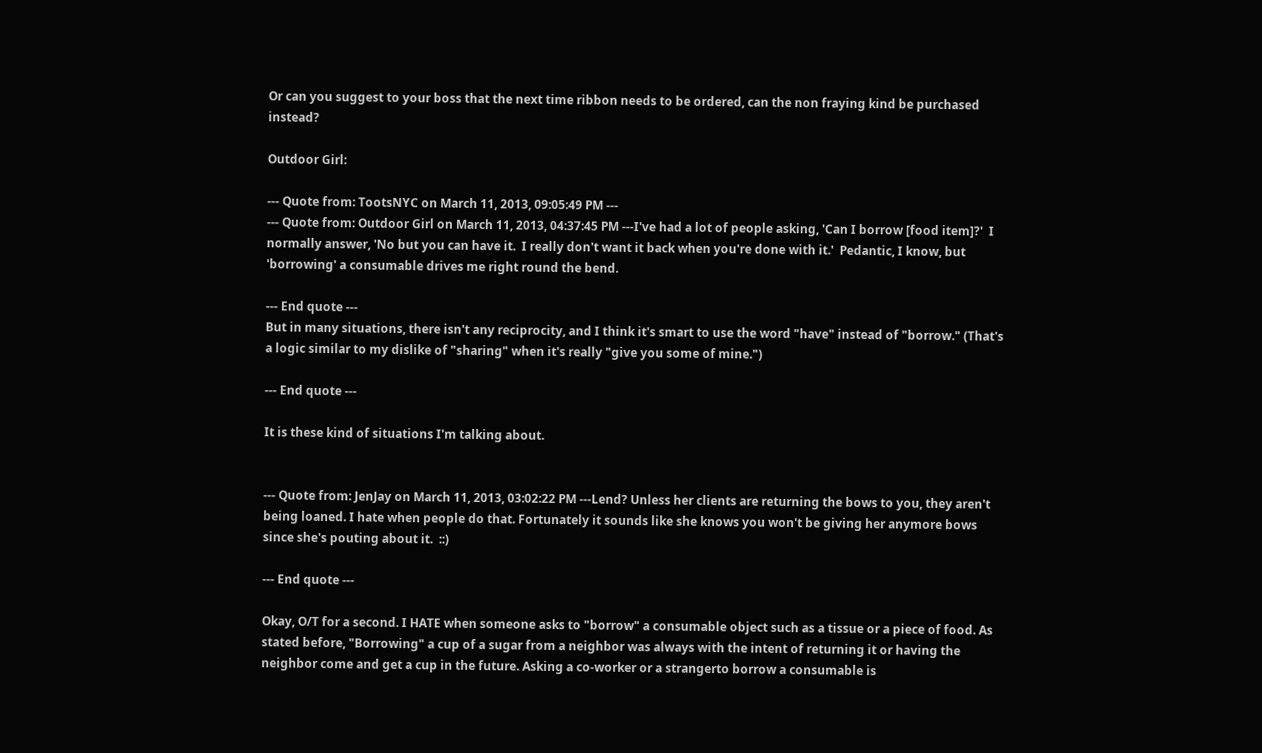Or can you suggest to your boss that the next time ribbon needs to be ordered, can the non fraying kind be purchased instead?

Outdoor Girl:

--- Quote from: TootsNYC on March 11, 2013, 09:05:49 PM ---
--- Quote from: Outdoor Girl on March 11, 2013, 04:37:45 PM ---I've had a lot of people asking, 'Can I borrow [food item]?'  I normally answer, 'No but you can have it.  I really don't want it back when you're done with it.'  Pedantic, I know, but 'borrowing' a consumable drives me right round the bend.

--- End quote ---
But in many situations, there isn't any reciprocity, and I think it's smart to use the word "have" instead of "borrow." (That's a logic similar to my dislike of "sharing" when it's really "give you some of mine.")

--- End quote ---

It is these kind of situations I'm talking about.


--- Quote from: JenJay on March 11, 2013, 03:02:22 PM ---Lend? Unless her clients are returning the bows to you, they aren't being loaned. I hate when people do that. Fortunately it sounds like she knows you won't be giving her anymore bows since she's pouting about it.  ::)

--- End quote ---

Okay, O/T for a second. I HATE when someone asks to "borrow" a consumable object such as a tissue or a piece of food. As stated before, "Borrowing" a cup of a sugar from a neighbor was always with the intent of returning it or having the neighbor come and get a cup in the future. Asking a co-worker or a strangerto borrow a consumable is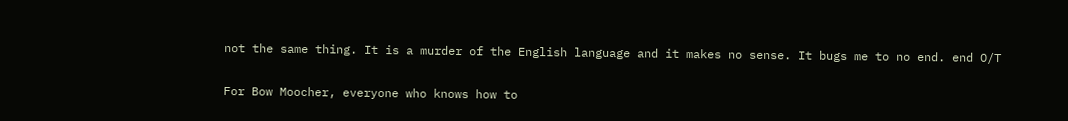not the same thing. It is a murder of the English language and it makes no sense. It bugs me to no end. end O/T

For Bow Moocher, everyone who knows how to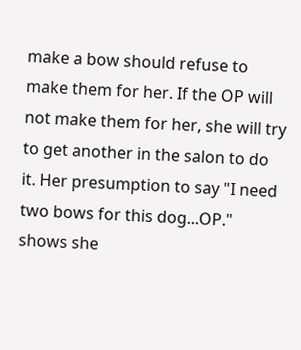make a bow should refuse to make them for her. If the OP will not make them for her, she will try to get another in the salon to do it. Her presumption to say "I need two bows for this dog...OP." shows she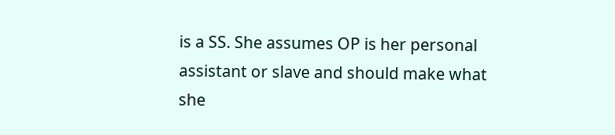is a SS. She assumes OP is her personal assistant or slave and should make what she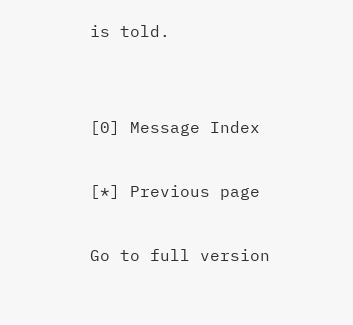is told.


[0] Message Index

[*] Previous page

Go to full version